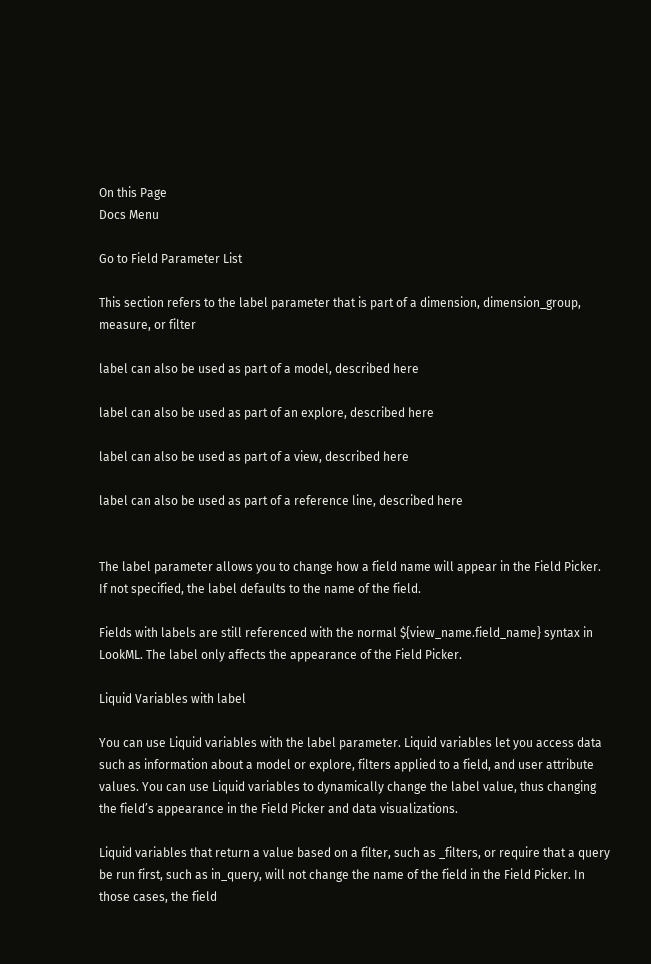On this Page
Docs Menu

Go to Field Parameter List

This section refers to the label parameter that is part of a dimension, dimension_group, measure, or filter

label can also be used as part of a model, described here

label can also be used as part of an explore, described here

label can also be used as part of a view, described here

label can also be used as part of a reference line, described here


The label parameter allows you to change how a field name will appear in the Field Picker. If not specified, the label defaults to the name of the field.

Fields with labels are still referenced with the normal ${view_name.field_name} syntax in LookML. The label only affects the appearance of the Field Picker.

Liquid Variables with label

You can use Liquid variables with the label parameter. Liquid variables let you access data such as information about a model or explore, filters applied to a field, and user attribute values. You can use Liquid variables to dynamically change the label value, thus changing the field’s appearance in the Field Picker and data visualizations.

Liquid variables that return a value based on a filter, such as _filters, or require that a query be run first, such as in_query, will not change the name of the field in the Field Picker. In those cases, the field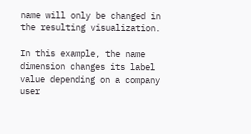name will only be changed in the resulting visualization.

In this example, the name dimension changes its label value depending on a company user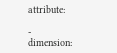attribute:

- dimension: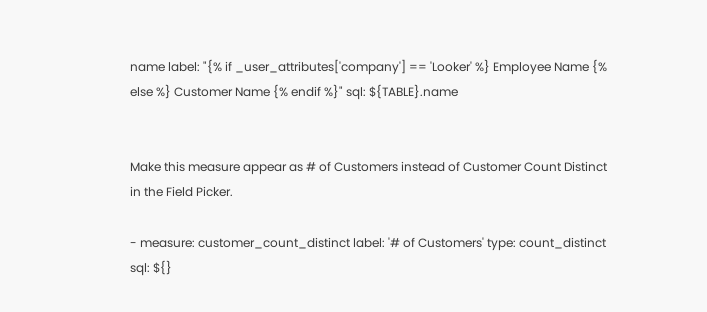name label: "{% if _user_attributes['company'] == 'Looker' %} Employee Name {% else %} Customer Name {% endif %}" sql: ${TABLE}.name


Make this measure appear as # of Customers instead of Customer Count Distinct in the Field Picker.

- measure: customer_count_distinct label: '# of Customers' type: count_distinct sql: ${}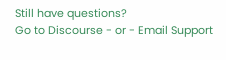Still have questions?
Go to Discourse - or - Email Support